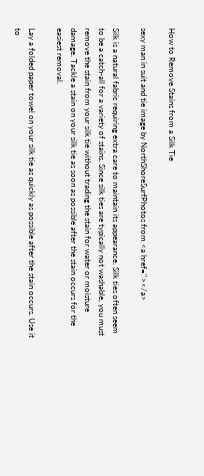How to Remove Stains from a Silk Tie

sexy man in suit and tie image by NorthShoreSurfPhotos from <a href=''></a>

Silk is a natural fabric requiring extra care to maintain its appearance. Silk ties often seem to be a catch-all for a variety of stains. Since silk ties are typically not washable, you must remove the stain from your silk tie without trading the stain for water or moisture damage. Tackle a stain on your silk tie as soon as possible after the stain occurs for the easiest removal.

Lay a folded paper towel on your silk tie as quickly as possible after the stain occurs. Use it to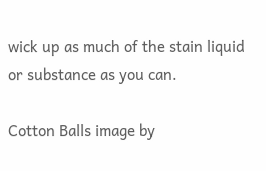wick up as much of the stain liquid or substance as you can.

Cotton Balls image by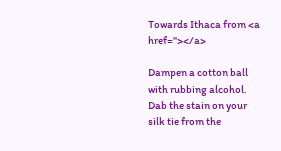Towards Ithaca from <a href=''></a>

Dampen a cotton ball with rubbing alcohol. Dab the stain on your silk tie from the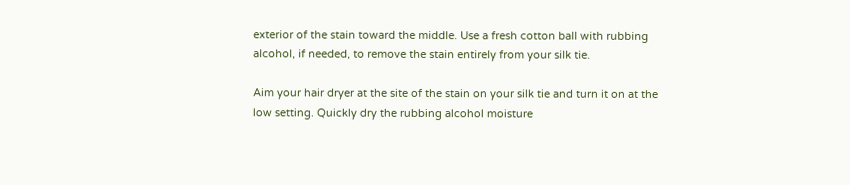exterior of the stain toward the middle. Use a fresh cotton ball with rubbing alcohol, if needed, to remove the stain entirely from your silk tie.

Aim your hair dryer at the site of the stain on your silk tie and turn it on at the low setting. Quickly dry the rubbing alcohol moisture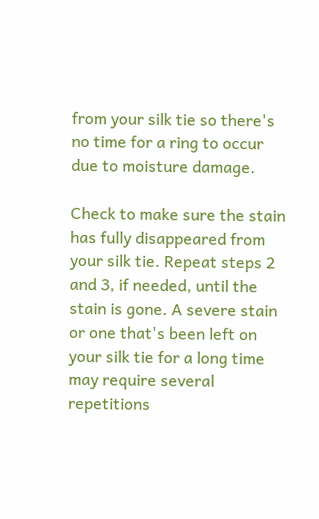from your silk tie so there's no time for a ring to occur due to moisture damage.

Check to make sure the stain has fully disappeared from your silk tie. Repeat steps 2 and 3, if needed, until the stain is gone. A severe stain or one that's been left on your silk tie for a long time may require several repetitions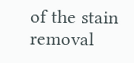of the stain removal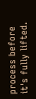process before it's fully lifted.